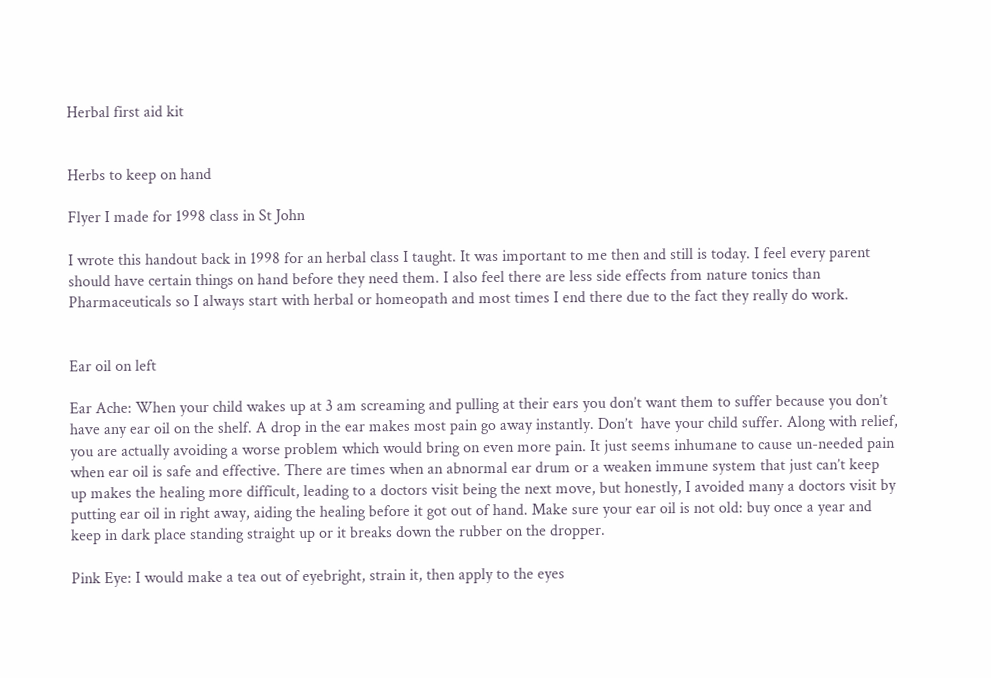Herbal first aid kit


Herbs to keep on hand

Flyer I made for 1998 class in St John

I wrote this handout back in 1998 for an herbal class I taught. It was important to me then and still is today. I feel every parent should have certain things on hand before they need them. I also feel there are less side effects from nature tonics than Pharmaceuticals so I always start with herbal or homeopath and most times I end there due to the fact they really do work.


Ear oil on left

Ear Ache: When your child wakes up at 3 am screaming and pulling at their ears you don’t want them to suffer because you don’t have any ear oil on the shelf. A drop in the ear makes most pain go away instantly. Don’t  have your child suffer. Along with relief, you are actually avoiding a worse problem which would bring on even more pain. It just seems inhumane to cause un-needed pain when ear oil is safe and effective. There are times when an abnormal ear drum or a weaken immune system that just can’t keep up makes the healing more difficult, leading to a doctors visit being the next move, but honestly, I avoided many a doctors visit by putting ear oil in right away, aiding the healing before it got out of hand. Make sure your ear oil is not old: buy once a year and keep in dark place standing straight up or it breaks down the rubber on the dropper.

Pink Eye: I would make a tea out of eyebright, strain it, then apply to the eyes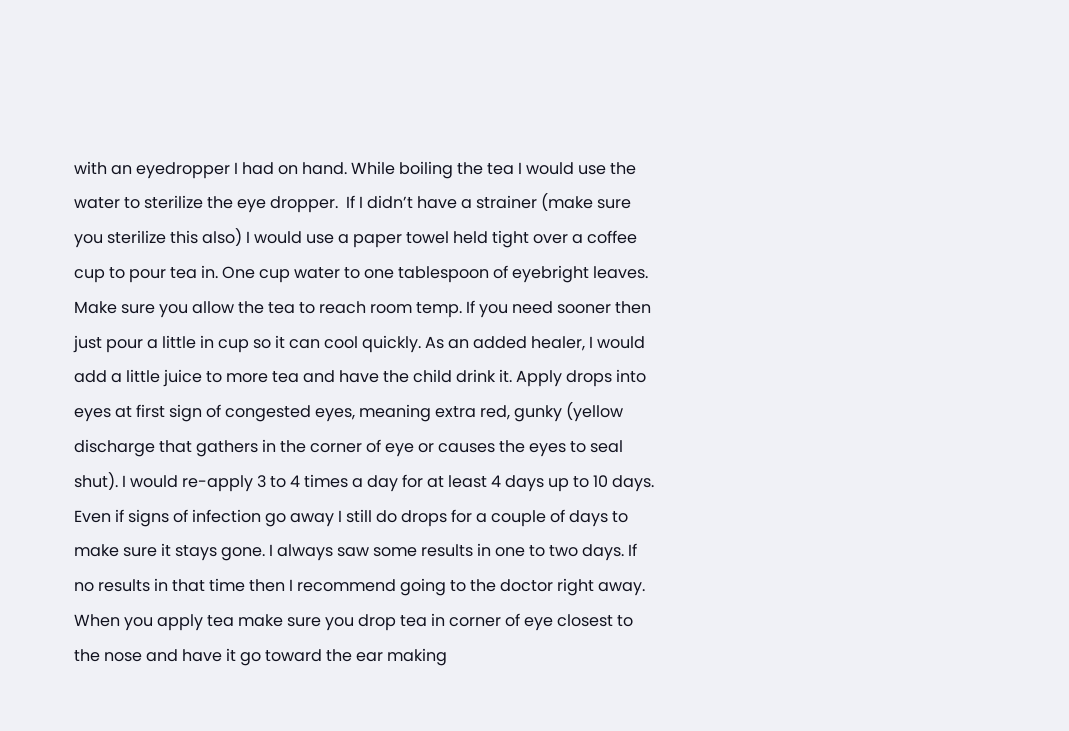with an eyedropper I had on hand. While boiling the tea I would use the water to sterilize the eye dropper.  If I didn’t have a strainer (make sure you sterilize this also) I would use a paper towel held tight over a coffee cup to pour tea in. One cup water to one tablespoon of eyebright leaves. Make sure you allow the tea to reach room temp. If you need sooner then just pour a little in cup so it can cool quickly. As an added healer, I would add a little juice to more tea and have the child drink it. Apply drops into eyes at first sign of congested eyes, meaning extra red, gunky (yellow discharge that gathers in the corner of eye or causes the eyes to seal shut). I would re-apply 3 to 4 times a day for at least 4 days up to 10 days. Even if signs of infection go away I still do drops for a couple of days to make sure it stays gone. I always saw some results in one to two days. If no results in that time then I recommend going to the doctor right away.                                                                                                                             When you apply tea make sure you drop tea in corner of eye closest to the nose and have it go toward the ear making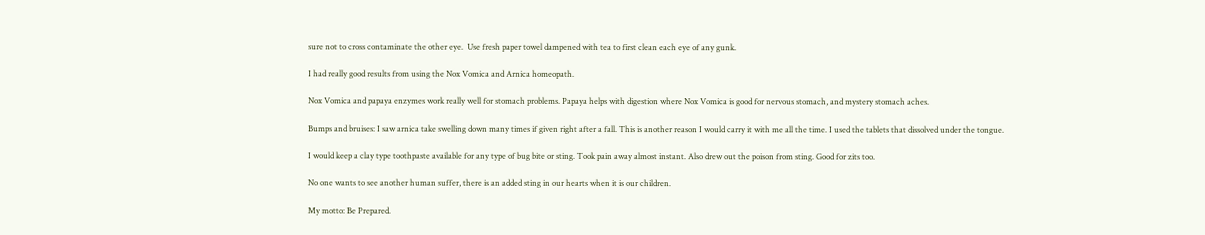sure not to cross contaminate the other eye.  Use fresh paper towel dampened with tea to first clean each eye of any gunk.

I had really good results from using the Nox Vomica and Arnica homeopath.

Nox Vomica and papaya enzymes work really well for stomach problems. Papaya helps with digestion where Nox Vomica is good for nervous stomach, and mystery stomach aches.

Bumps and bruises: I saw arnica take swelling down many times if given right after a fall. This is another reason I would carry it with me all the time. I used the tablets that dissolved under the tongue.

I would keep a clay type toothpaste available for any type of bug bite or sting. Took pain away almost instant. Also drew out the poison from sting. Good for zits too.

No one wants to see another human suffer, there is an added sting in our hearts when it is our children.

My motto: Be Prepared.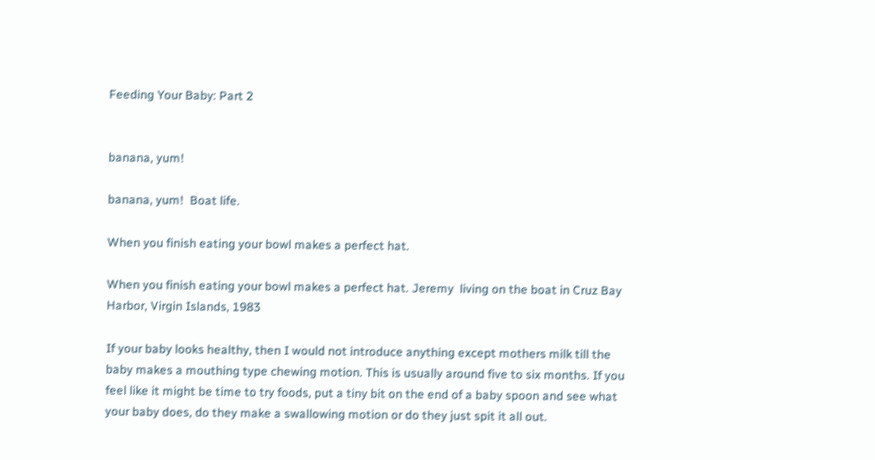Feeding Your Baby: Part 2


banana, yum!

banana, yum!  Boat life.

When you finish eating your bowl makes a perfect hat.

When you finish eating your bowl makes a perfect hat. Jeremy  living on the boat in Cruz Bay Harbor, Virgin Islands, 1983

If your baby looks healthy, then I would not introduce anything except mothers milk till the baby makes a mouthing type chewing motion. This is usually around five to six months. If you feel like it might be time to try foods, put a tiny bit on the end of a baby spoon and see what your baby does, do they make a swallowing motion or do they just spit it all out.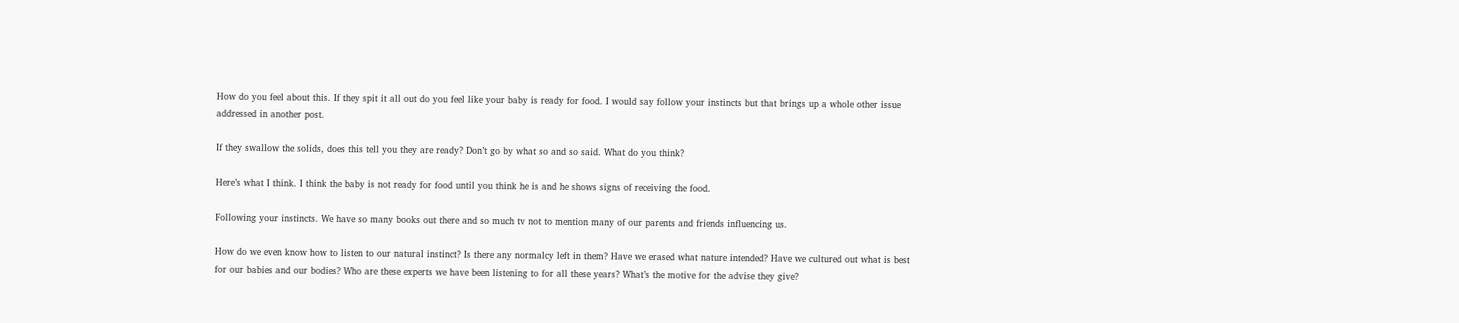How do you feel about this. If they spit it all out do you feel like your baby is ready for food. I would say follow your instincts but that brings up a whole other issue addressed in another post.

If they swallow the solids, does this tell you they are ready? Don’t go by what so and so said. What do you think?

Here’s what I think. I think the baby is not ready for food until you think he is and he shows signs of receiving the food.

Following your instincts. We have so many books out there and so much tv not to mention many of our parents and friends influencing us.

How do we even know how to listen to our natural instinct? Is there any normalcy left in them? Have we erased what nature intended? Have we cultured out what is best for our babies and our bodies? Who are these experts we have been listening to for all these years? What’s the motive for the advise they give?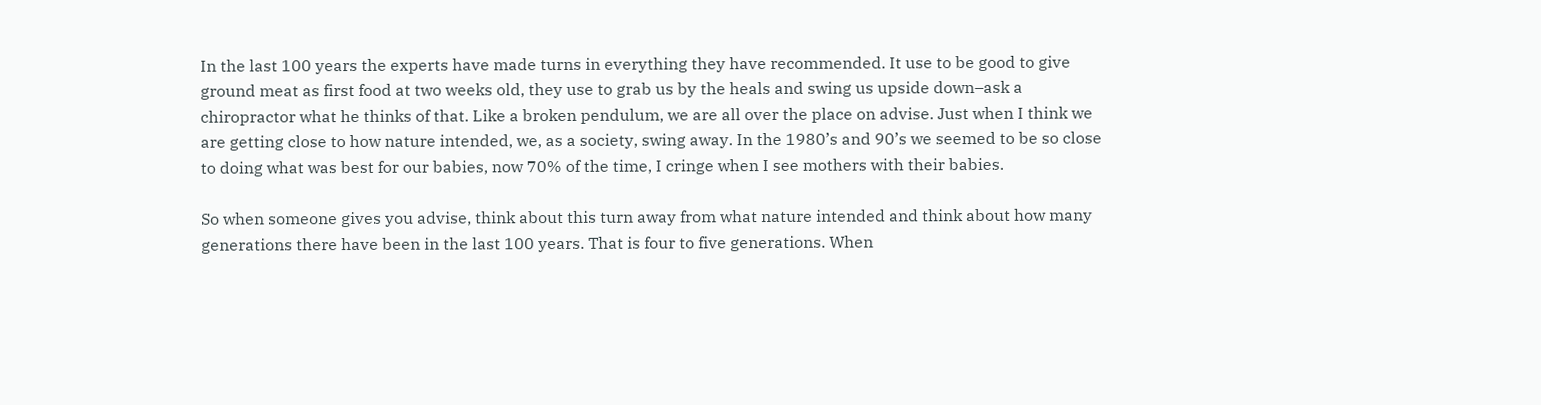In the last 100 years the experts have made turns in everything they have recommended. It use to be good to give ground meat as first food at two weeks old, they use to grab us by the heals and swing us upside down–ask a chiropractor what he thinks of that. Like a broken pendulum, we are all over the place on advise. Just when I think we are getting close to how nature intended, we, as a society, swing away. In the 1980’s and 90’s we seemed to be so close to doing what was best for our babies, now 70% of the time, I cringe when I see mothers with their babies.

So when someone gives you advise, think about this turn away from what nature intended and think about how many generations there have been in the last 100 years. That is four to five generations. When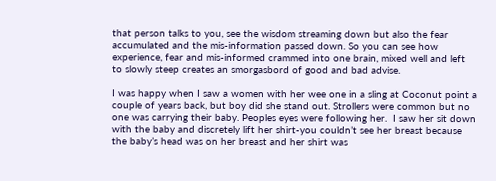that person talks to you, see the wisdom streaming down but also the fear accumulated and the mis-information passed down. So you can see how experience, fear and mis-informed crammed into one brain, mixed well and left to slowly steep creates an smorgasbord of good and bad advise.

I was happy when I saw a women with her wee one in a sling at Coconut point a couple of years back, but boy did she stand out. Strollers were common but no one was carrying their baby. Peoples eyes were following her.  I saw her sit down with the baby and discretely lift her shirt-you couldn’t see her breast because the baby’s head was on her breast and her shirt was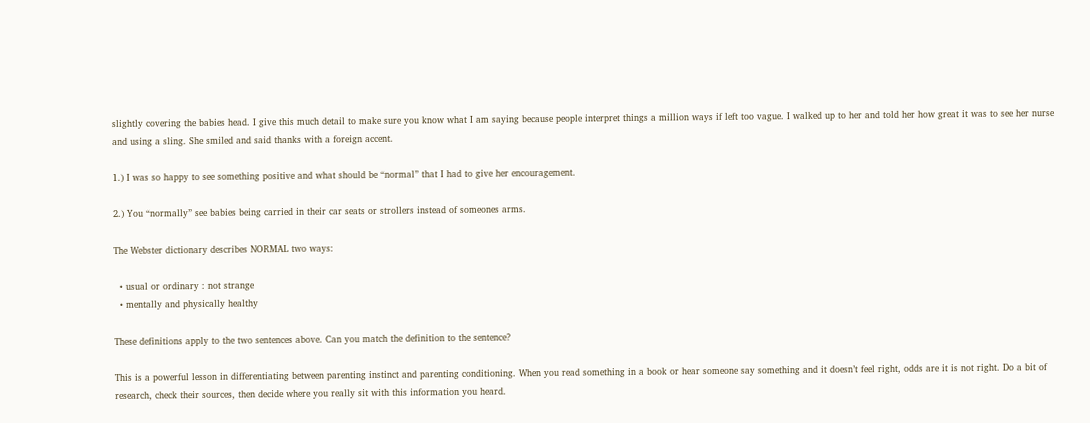slightly covering the babies head. I give this much detail to make sure you know what I am saying because people interpret things a million ways if left too vague. I walked up to her and told her how great it was to see her nurse and using a sling. She smiled and said thanks with a foreign accent.

1.) I was so happy to see something positive and what should be “normal” that I had to give her encouragement.

2.) You “normally” see babies being carried in their car seats or strollers instead of someones arms.

The Webster dictionary describes NORMAL two ways:

  • usual or ordinary : not strange
  • mentally and physically healthy

These definitions apply to the two sentences above. Can you match the definition to the sentence?

This is a powerful lesson in differentiating between parenting instinct and parenting conditioning. When you read something in a book or hear someone say something and it doesn’t feel right, odds are it is not right. Do a bit of research, check their sources, then decide where you really sit with this information you heard.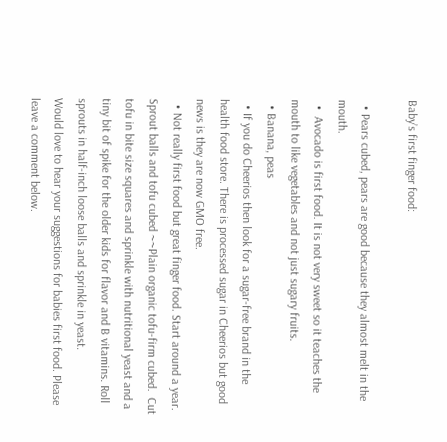Baby’s first finger food:

  • Pears cubed, pears are good because they almost melt in the mouth.
  •  Avocado is first food. It is not very sweet so it teaches the mouth to like vegetables and not just sugary fruits.
  • Banana, peas
  • If you do Cheerios then look for a sugar-free brand in the health food store. There is processed sugar in Cheerios but good news is they are now GMO free.
  • Not really first food but great finger food. Start around a year. Sprout balls and tofu cubed ~~Plain organic tofu-firm cubed.  Cut tofu in bite size squares and sprinkle with nutritional yeast and a tiny bit of spike for the older kids for flavor and B vitamins. Roll sprouts in half-inch loose balls and sprinkle in yeast.
Would love to hear your suggestions for babies first food. Please leave a comment below.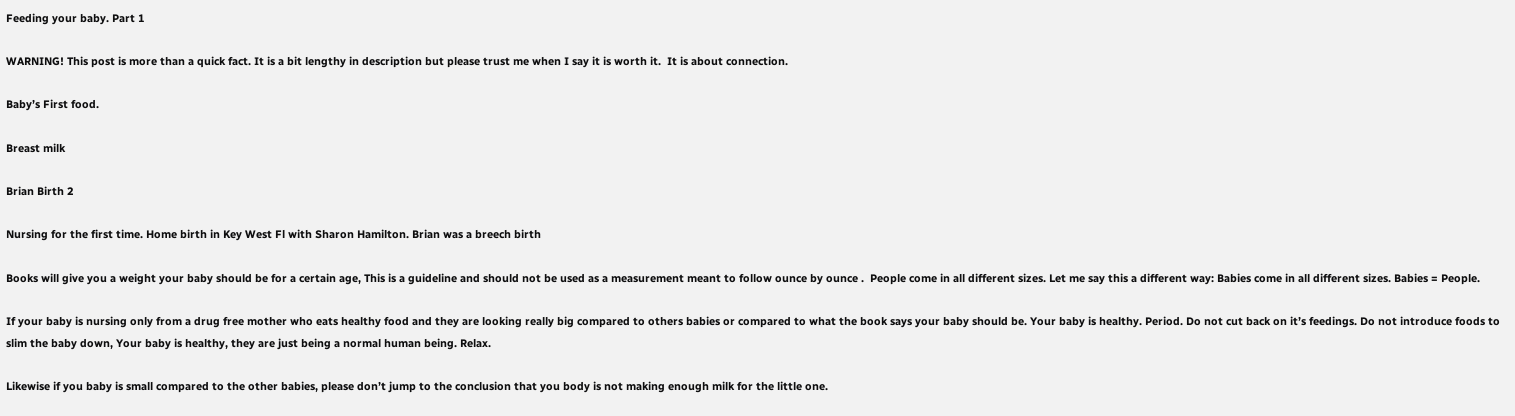Feeding your baby. Part 1

WARNING! This post is more than a quick fact. It is a bit lengthy in description but please trust me when I say it is worth it.  It is about connection.

Baby’s First food.

Breast milk

Brian Birth 2

Nursing for the first time. Home birth in Key West Fl with Sharon Hamilton. Brian was a breech birth

Books will give you a weight your baby should be for a certain age, This is a guideline and should not be used as a measurement meant to follow ounce by ounce .  People come in all different sizes. Let me say this a different way: Babies come in all different sizes. Babies = People.

If your baby is nursing only from a drug free mother who eats healthy food and they are looking really big compared to others babies or compared to what the book says your baby should be. Your baby is healthy. Period. Do not cut back on it’s feedings. Do not introduce foods to slim the baby down, Your baby is healthy, they are just being a normal human being. Relax.

Likewise if you baby is small compared to the other babies, please don’t jump to the conclusion that you body is not making enough milk for the little one.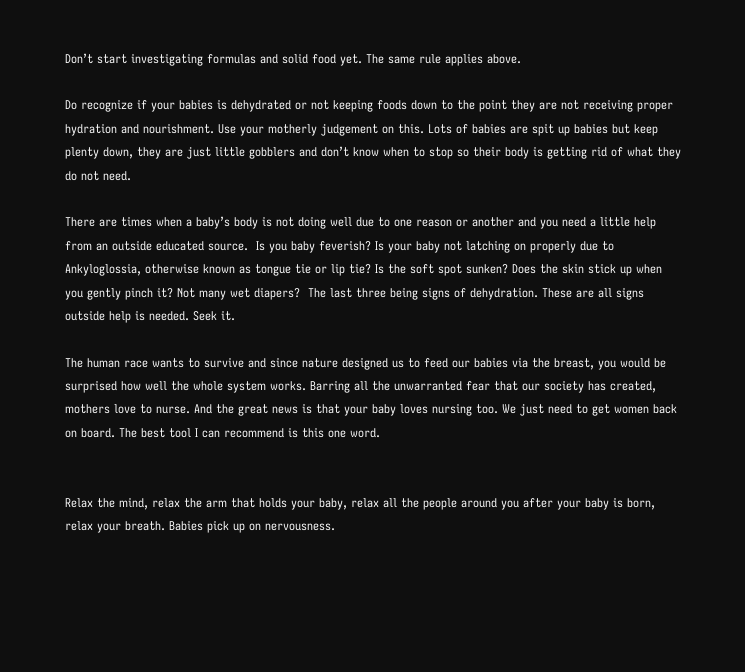Don’t start investigating formulas and solid food yet. The same rule applies above.

Do recognize if your babies is dehydrated or not keeping foods down to the point they are not receiving proper hydration and nourishment. Use your motherly judgement on this. Lots of babies are spit up babies but keep plenty down, they are just little gobblers and don’t know when to stop so their body is getting rid of what they do not need.

There are times when a baby’s body is not doing well due to one reason or another and you need a little help from an outside educated source.  Is you baby feverish? Is your baby not latching on properly due to Ankyloglossia, otherwise known as tongue tie or lip tie? Is the soft spot sunken? Does the skin stick up when you gently pinch it? Not many wet diapers?  The last three being signs of dehydration. These are all signs outside help is needed. Seek it.

The human race wants to survive and since nature designed us to feed our babies via the breast, you would be surprised how well the whole system works. Barring all the unwarranted fear that our society has created, mothers love to nurse. And the great news is that your baby loves nursing too. We just need to get women back on board. The best tool I can recommend is this one word.


Relax the mind, relax the arm that holds your baby, relax all the people around you after your baby is born, relax your breath. Babies pick up on nervousness.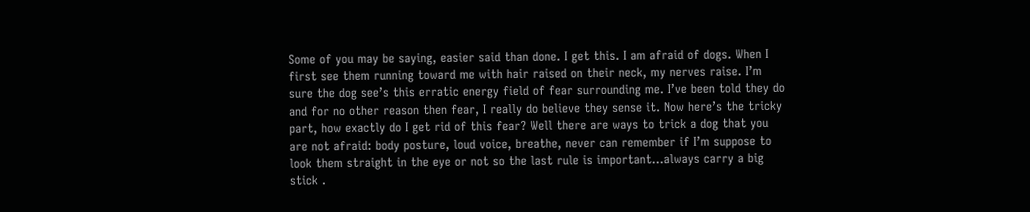Some of you may be saying, easier said than done. I get this. I am afraid of dogs. When I first see them running toward me with hair raised on their neck, my nerves raise. I’m sure the dog see’s this erratic energy field of fear surrounding me. I’ve been told they do and for no other reason then fear, I really do believe they sense it. Now here’s the tricky part, how exactly do I get rid of this fear? Well there are ways to trick a dog that you are not afraid: body posture, loud voice, breathe, never can remember if I’m suppose to look them straight in the eye or not so the last rule is important…always carry a big stick .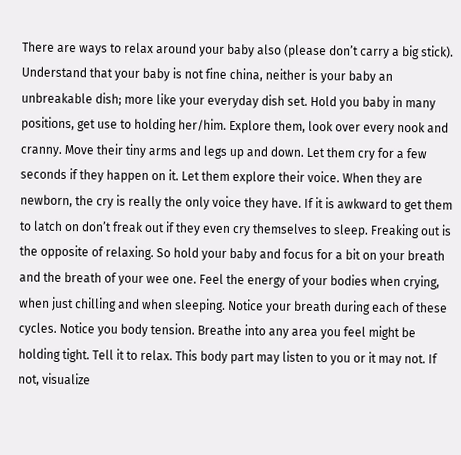There are ways to relax around your baby also (please don’t carry a big stick). Understand that your baby is not fine china, neither is your baby an unbreakable dish; more like your everyday dish set. Hold you baby in many positions, get use to holding her/him. Explore them, look over every nook and cranny. Move their tiny arms and legs up and down. Let them cry for a few seconds if they happen on it. Let them explore their voice. When they are newborn, the cry is really the only voice they have. If it is awkward to get them to latch on don’t freak out if they even cry themselves to sleep. Freaking out is the opposite of relaxing. So hold your baby and focus for a bit on your breath and the breath of your wee one. Feel the energy of your bodies when crying, when just chilling and when sleeping. Notice your breath during each of these cycles. Notice you body tension. Breathe into any area you feel might be holding tight. Tell it to relax. This body part may listen to you or it may not. If not, visualize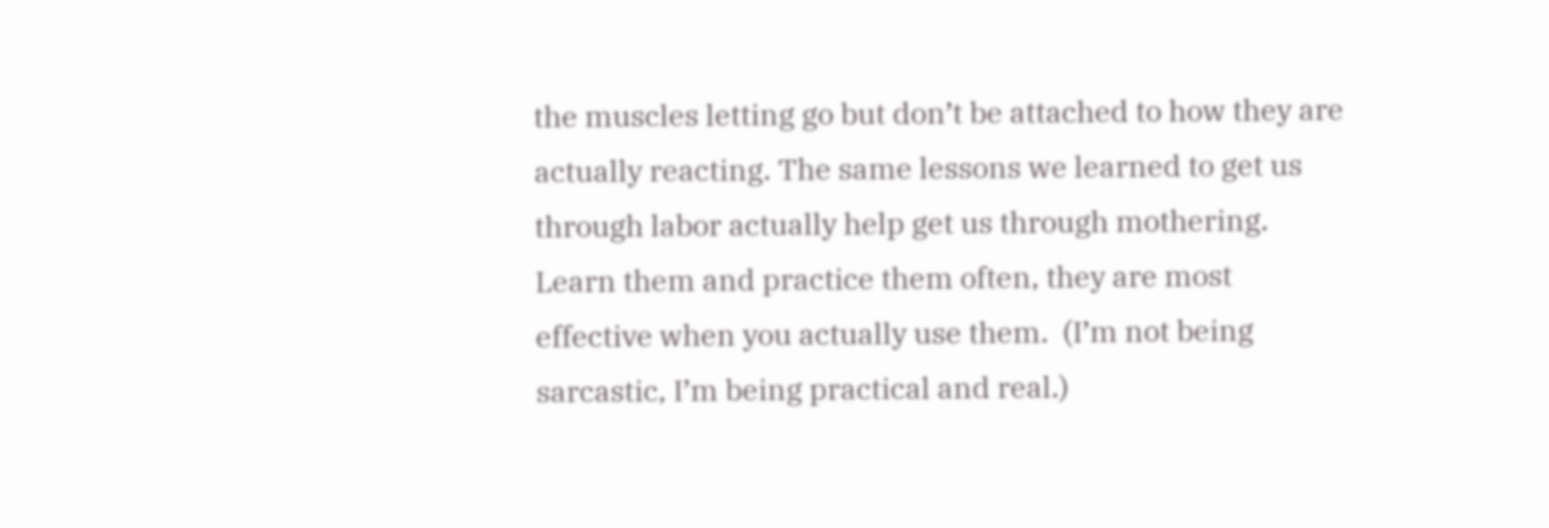the muscles letting go but don’t be attached to how they are actually reacting. The same lessons we learned to get us through labor actually help get us through mothering. Learn them and practice them often, they are most effective when you actually use them.  (I’m not being sarcastic, I’m being practical and real.)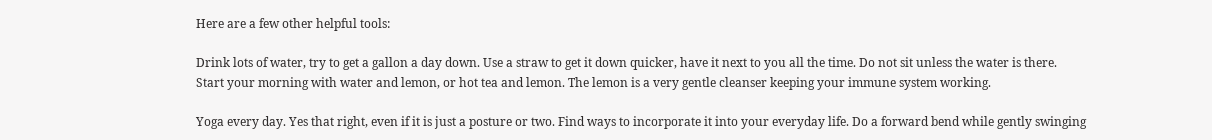Here are a few other helpful tools:

Drink lots of water, try to get a gallon a day down. Use a straw to get it down quicker, have it next to you all the time. Do not sit unless the water is there. Start your morning with water and lemon, or hot tea and lemon. The lemon is a very gentle cleanser keeping your immune system working.

Yoga every day. Yes that right, even if it is just a posture or two. Find ways to incorporate it into your everyday life. Do a forward bend while gently swinging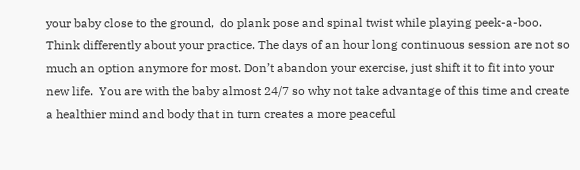your baby close to the ground,  do plank pose and spinal twist while playing peek-a-boo. Think differently about your practice. The days of an hour long continuous session are not so much an option anymore for most. Don’t abandon your exercise, just shift it to fit into your new life.  You are with the baby almost 24/7 so why not take advantage of this time and create a healthier mind and body that in turn creates a more peaceful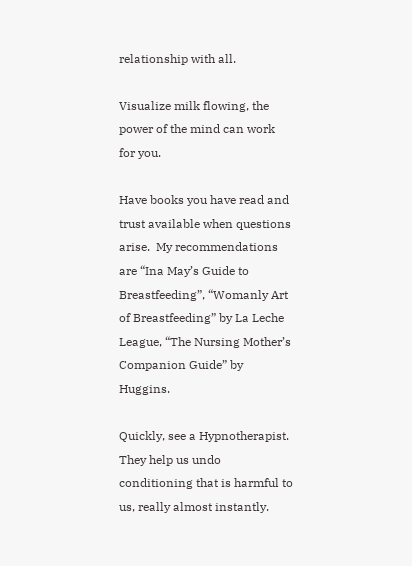relationship with all.

Visualize milk flowing, the power of the mind can work for you.

Have books you have read and trust available when questions arise.  My recommendations are “Ina May’s Guide to Breastfeeding”, “Womanly Art of Breastfeeding” by La Leche League, “The Nursing Mother’s Companion Guide” by Huggins.

Quickly, see a Hypnotherapist.  They help us undo conditioning that is harmful to us, really almost instantly.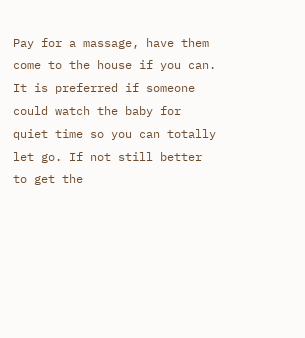Pay for a massage, have them come to the house if you can. It is preferred if someone could watch the baby for quiet time so you can totally let go. If not still better to get the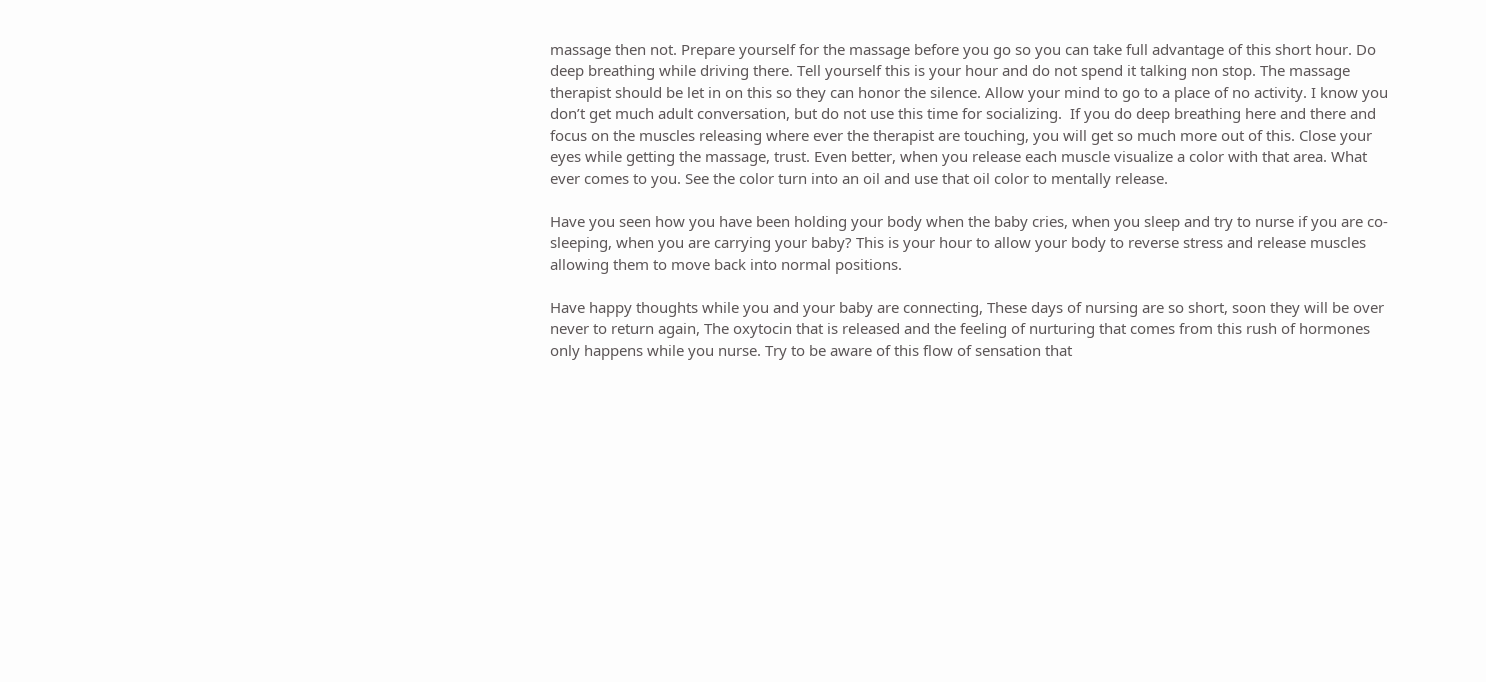massage then not. Prepare yourself for the massage before you go so you can take full advantage of this short hour. Do deep breathing while driving there. Tell yourself this is your hour and do not spend it talking non stop. The massage therapist should be let in on this so they can honor the silence. Allow your mind to go to a place of no activity. I know you don’t get much adult conversation, but do not use this time for socializing.  If you do deep breathing here and there and focus on the muscles releasing where ever the therapist are touching, you will get so much more out of this. Close your eyes while getting the massage, trust. Even better, when you release each muscle visualize a color with that area. What ever comes to you. See the color turn into an oil and use that oil color to mentally release.

Have you seen how you have been holding your body when the baby cries, when you sleep and try to nurse if you are co-sleeping, when you are carrying your baby? This is your hour to allow your body to reverse stress and release muscles allowing them to move back into normal positions.

Have happy thoughts while you and your baby are connecting, These days of nursing are so short, soon they will be over never to return again, The oxytocin that is released and the feeling of nurturing that comes from this rush of hormones only happens while you nurse. Try to be aware of this flow of sensation that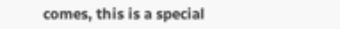comes, this is a special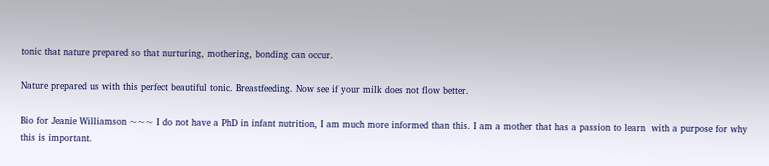tonic that nature prepared so that nurturing, mothering, bonding can occur.

Nature prepared us with this perfect beautiful tonic. Breastfeeding. Now see if your milk does not flow better.

Bio for Jeanie Williamson ~~~ I do not have a PhD in infant nutrition, I am much more informed than this. I am a mother that has a passion to learn  with a purpose for why this is important.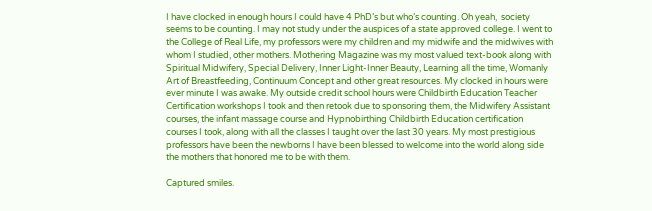I have clocked in enough hours I could have 4 PhD’s but who’s counting. Oh yeah,  society seems to be counting. I may not study under the auspices of a state approved college. I went to the College of Real Life, my professors were my children and my midwife and the midwives with whom I studied, other mothers. Mothering Magazine was my most valued text-book along with Spiritual Midwifery, Special Delivery, Inner Light-Inner Beauty, Learning all the time, Womanly Art of Breastfeeding, Continuum Concept and other great resources. My clocked in hours were ever minute I was awake. My outside credit school hours were Childbirth Education Teacher Certification workshops I took and then retook due to sponsoring them, the Midwifery Assistant courses, the infant massage course and Hypnobirthing Childbirth Education certification courses I took, along with all the classes I taught over the last 30 years. My most prestigious professors have been the newborns I have been blessed to welcome into the world along side the mothers that honored me to be with them.

Captured smiles.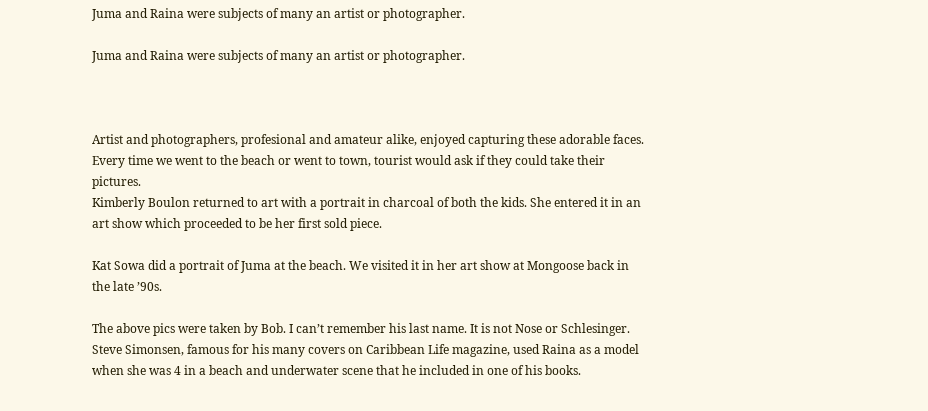Juma and Raina were subjects of many an artist or photographer.

Juma and Raina were subjects of many an artist or photographer.



Artist and photographers, profesional and amateur alike, enjoyed capturing these adorable faces.  Every time we went to the beach or went to town, tourist would ask if they could take their pictures.
Kimberly Boulon returned to art with a portrait in charcoal of both the kids. She entered it in an art show which proceeded to be her first sold piece.

Kat Sowa did a portrait of Juma at the beach. We visited it in her art show at Mongoose back in the late ’90s.

The above pics were taken by Bob. I can’t remember his last name. It is not Nose or Schlesinger.
Steve Simonsen, famous for his many covers on Caribbean Life magazine, used Raina as a model when she was 4 in a beach and underwater scene that he included in one of his books.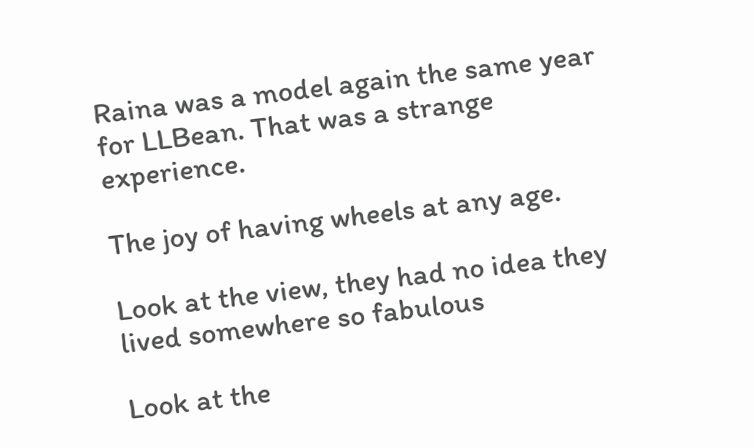Raina was a model again the same year for LLBean. That was a strange experience.

The joy of having wheels at any age.

Look at the view, they had no idea they lived somewhere so fabulous

Look at the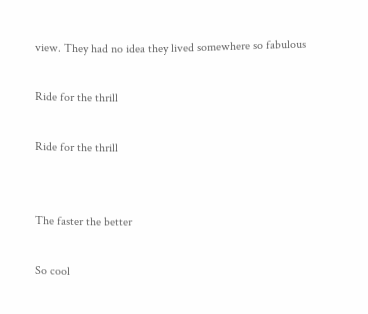view. They had no idea they lived somewhere so fabulous

Ride for the thrill

Ride for the thrill


The faster the better

So cool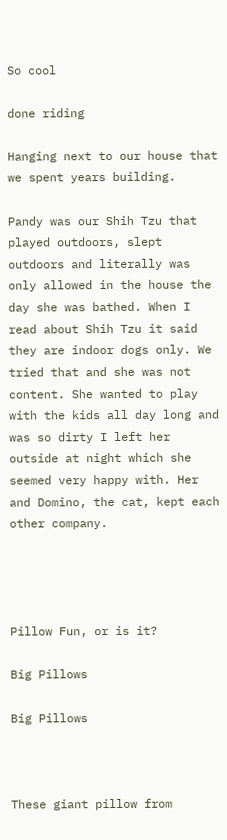So cool

done riding

Hanging next to our house that we spent years building.

Pandy was our Shih Tzu that played outdoors, slept outdoors and literally was only allowed in the house the day she was bathed. When I read about Shih Tzu it said they are indoor dogs only. We tried that and she was not content. She wanted to play with the kids all day long and was so dirty I left her outside at night which she seemed very happy with. Her and Domino, the cat, kept each other company.




Pillow Fun, or is it?

Big Pillows

Big Pillows



These giant pillow from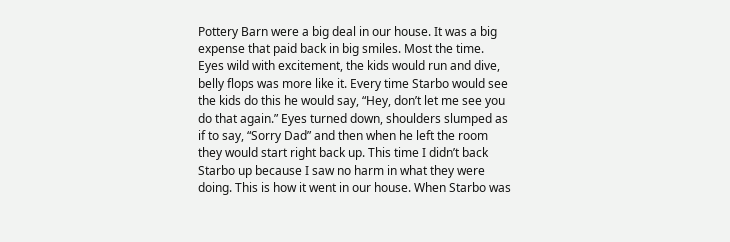Pottery Barn were a big deal in our house. It was a big expense that paid back in big smiles. Most the time. Eyes wild with excitement, the kids would run and dive, belly flops was more like it. Every time Starbo would see the kids do this he would say, “Hey, don’t let me see you do that again.” Eyes turned down, shoulders slumped as if to say, “Sorry Dad” and then when he left the room they would start right back up. This time I didn’t back Starbo up because I saw no harm in what they were doing. This is how it went in our house. When Starbo was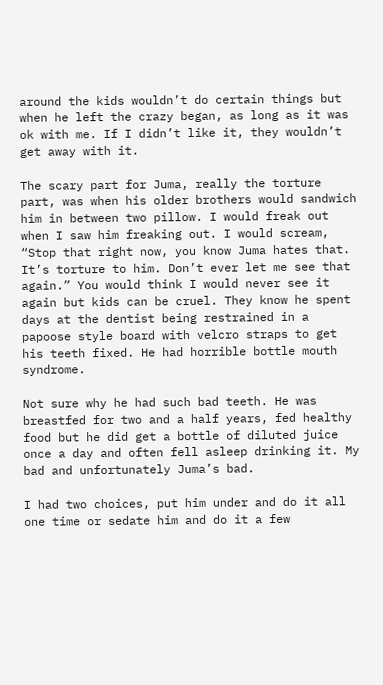around the kids wouldn’t do certain things but when he left the crazy began, as long as it was ok with me. If I didn’t like it, they wouldn’t get away with it.

The scary part for Juma, really the torture part, was when his older brothers would sandwich him in between two pillow. I would freak out when I saw him freaking out. I would scream, “Stop that right now, you know Juma hates that. It’s torture to him. Don’t ever let me see that again.” You would think I would never see it again but kids can be cruel. They know he spent days at the dentist being restrained in a papoose style board with velcro straps to get his teeth fixed. He had horrible bottle mouth syndrome.

Not sure why he had such bad teeth. He was breastfed for two and a half years, fed healthy food but he did get a bottle of diluted juice once a day and often fell asleep drinking it. My bad and unfortunately Juma’s bad.

I had two choices, put him under and do it all one time or sedate him and do it a few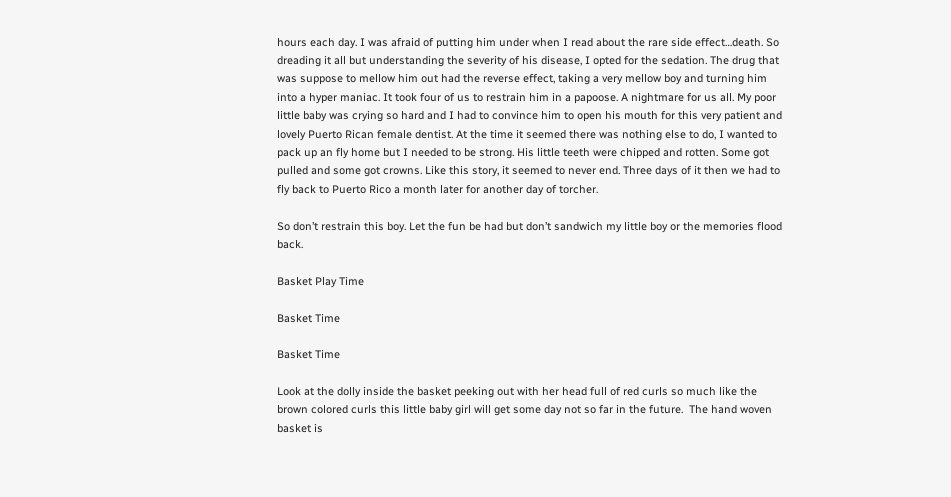hours each day. I was afraid of putting him under when I read about the rare side effect…death. So dreading it all but understanding the severity of his disease, I opted for the sedation. The drug that was suppose to mellow him out had the reverse effect, taking a very mellow boy and turning him into a hyper maniac. It took four of us to restrain him in a papoose. A nightmare for us all. My poor little baby was crying so hard and I had to convince him to open his mouth for this very patient and lovely Puerto Rican female dentist. At the time it seemed there was nothing else to do, I wanted to pack up an fly home but I needed to be strong. His little teeth were chipped and rotten. Some got pulled and some got crowns. Like this story, it seemed to never end. Three days of it then we had to fly back to Puerto Rico a month later for another day of torcher.

So don’t restrain this boy. Let the fun be had but don’t sandwich my little boy or the memories flood back.

Basket Play Time

Basket Time

Basket Time

Look at the dolly inside the basket peeking out with her head full of red curls so much like the brown colored curls this little baby girl will get some day not so far in the future.  The hand woven basket is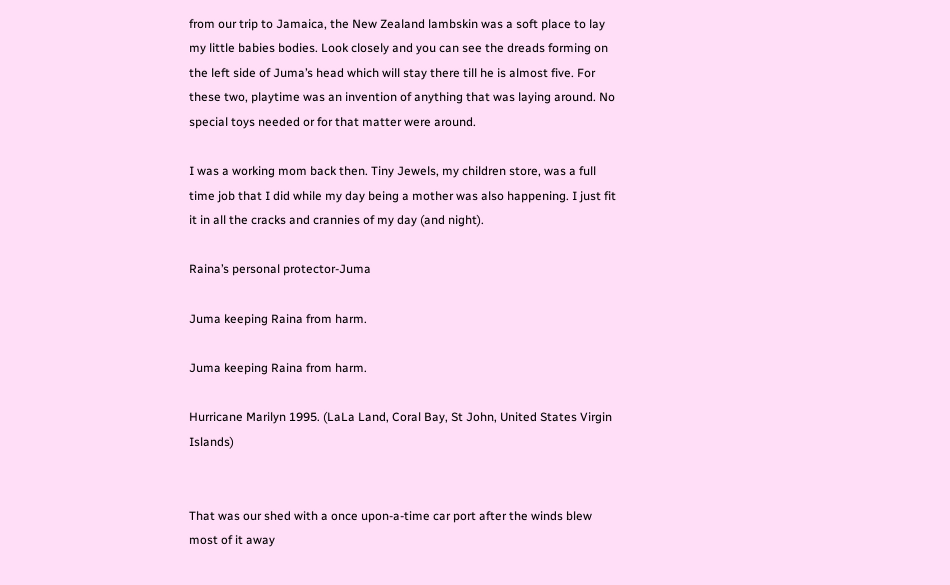from our trip to Jamaica, the New Zealand lambskin was a soft place to lay my little babies bodies. Look closely and you can see the dreads forming on the left side of Juma’s head which will stay there till he is almost five. For these two, playtime was an invention of anything that was laying around. No special toys needed or for that matter were around.

I was a working mom back then. Tiny Jewels, my children store, was a full time job that I did while my day being a mother was also happening. I just fit it in all the cracks and crannies of my day (and night).

Raina’s personal protector-Juma

Juma keeping Raina from harm.

Juma keeping Raina from harm.

Hurricane Marilyn 1995. (LaLa Land, Coral Bay, St John, United States Virgin Islands)


That was our shed with a once upon-a-time car port after the winds blew most of it away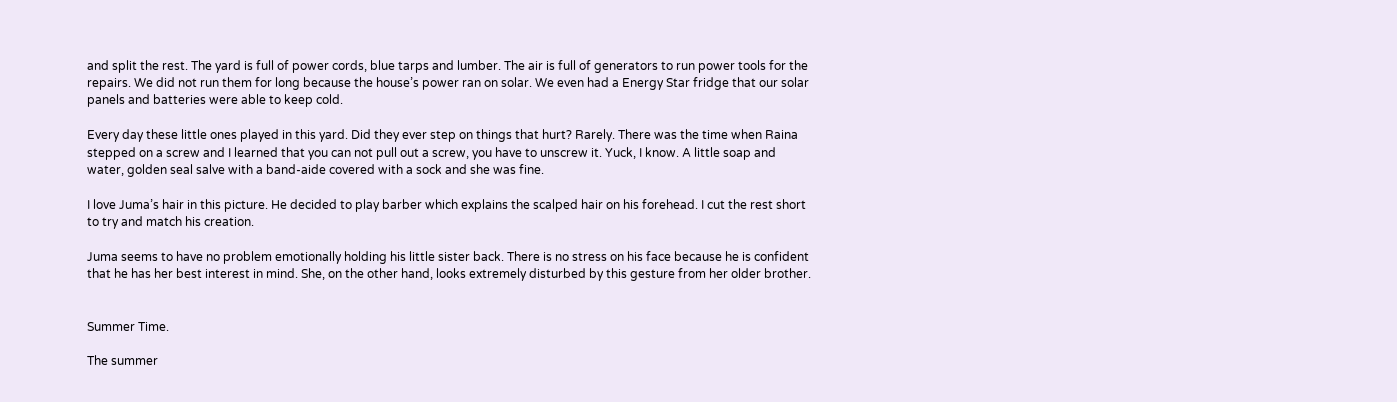and split the rest. The yard is full of power cords, blue tarps and lumber. The air is full of generators to run power tools for the repairs. We did not run them for long because the house’s power ran on solar. We even had a Energy Star fridge that our solar panels and batteries were able to keep cold.

Every day these little ones played in this yard. Did they ever step on things that hurt? Rarely. There was the time when Raina stepped on a screw and I learned that you can not pull out a screw, you have to unscrew it. Yuck, I know. A little soap and water, golden seal salve with a band-aide covered with a sock and she was fine.

I love Juma’s hair in this picture. He decided to play barber which explains the scalped hair on his forehead. I cut the rest short to try and match his creation.

Juma seems to have no problem emotionally holding his little sister back. There is no stress on his face because he is confident that he has her best interest in mind. She, on the other hand, looks extremely disturbed by this gesture from her older brother.


Summer Time.

The summer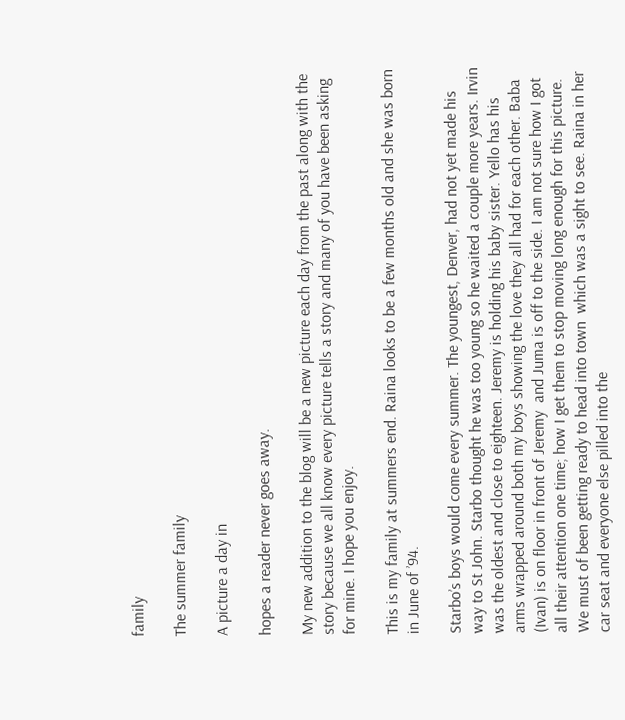family

The summer family

A picture a day in

hopes a reader never goes away.

My new addition to the blog will be a new picture each day from the past along with the story because we all know every picture tells a story and many of you have been asking for mine. I hope you enjoy.

This is my family at summers end. Raina looks to be a few months old and she was born in June of ’94.

Starbo’s boys would come every summer. The youngest, Denver, had not yet made his way to St John. Starbo thought he was too young so he waited a couple more years. Irvin was the oldest and close to eighteen. Jeremy is holding his baby sister. Yello has his arms wrapped around both my boys showing the love they all had for each other. Baba (Ivan) is on floor in front of Jeremy  and Juma is off to the side. I am not sure how I got all their attention one time; how I get them to stop moving long enough for this picture. We must of been getting ready to head into town  which was a sight to see. Raina in her car seat and everyone else pilled into the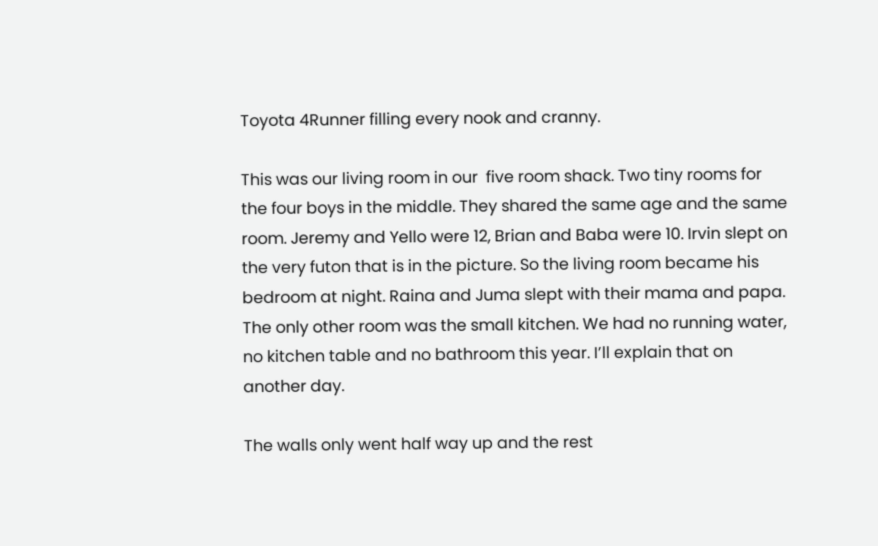Toyota 4Runner filling every nook and cranny.

This was our living room in our  five room shack. Two tiny rooms for the four boys in the middle. They shared the same age and the same room. Jeremy and Yello were 12, Brian and Baba were 10. Irvin slept on the very futon that is in the picture. So the living room became his bedroom at night. Raina and Juma slept with their mama and papa. The only other room was the small kitchen. We had no running water, no kitchen table and no bathroom this year. I’ll explain that on another day.

The walls only went half way up and the rest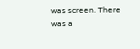was screen. There was a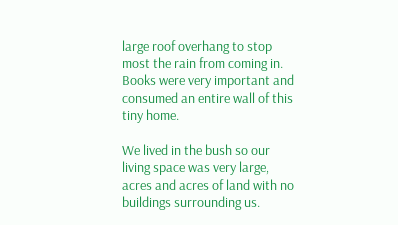large roof overhang to stop most the rain from coming in. Books were very important and consumed an entire wall of this tiny home.

We lived in the bush so our living space was very large, acres and acres of land with no buildings surrounding us.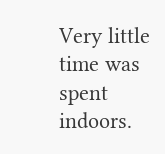Very little time was spent indoors.